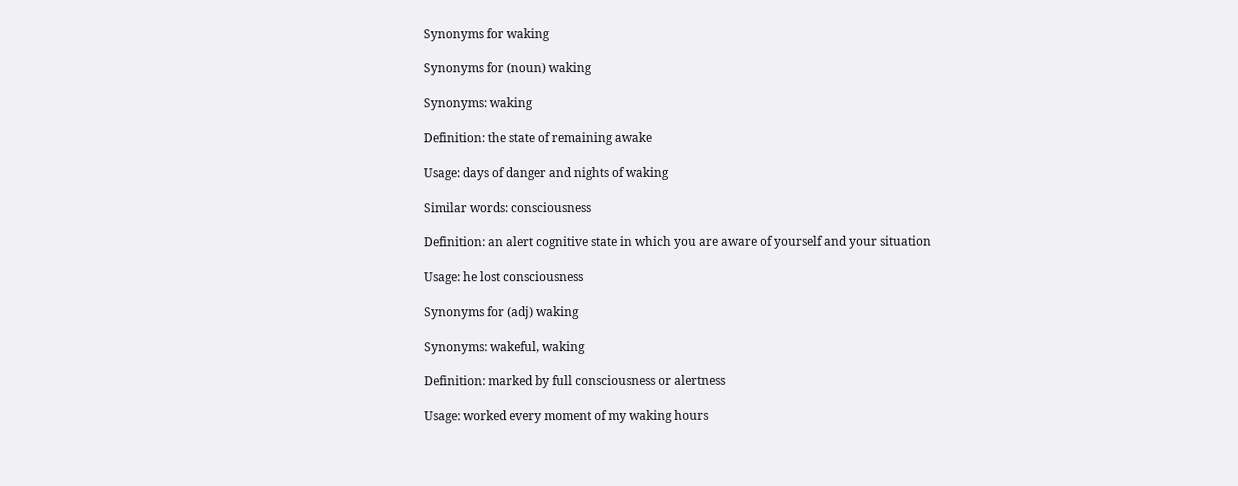Synonyms for waking

Synonyms for (noun) waking

Synonyms: waking

Definition: the state of remaining awake

Usage: days of danger and nights of waking

Similar words: consciousness

Definition: an alert cognitive state in which you are aware of yourself and your situation

Usage: he lost consciousness

Synonyms for (adj) waking

Synonyms: wakeful, waking

Definition: marked by full consciousness or alertness

Usage: worked every moment of my waking hours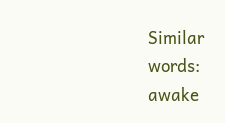Similar words: awake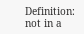Definition: not in a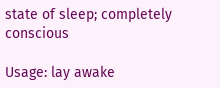state of sleep; completely conscious

Usage: lay awake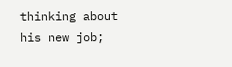thinking about his new job;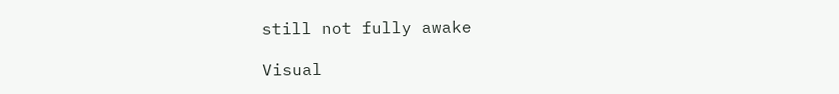still not fully awake

Visual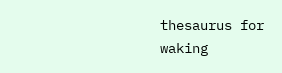thesaurus for waking